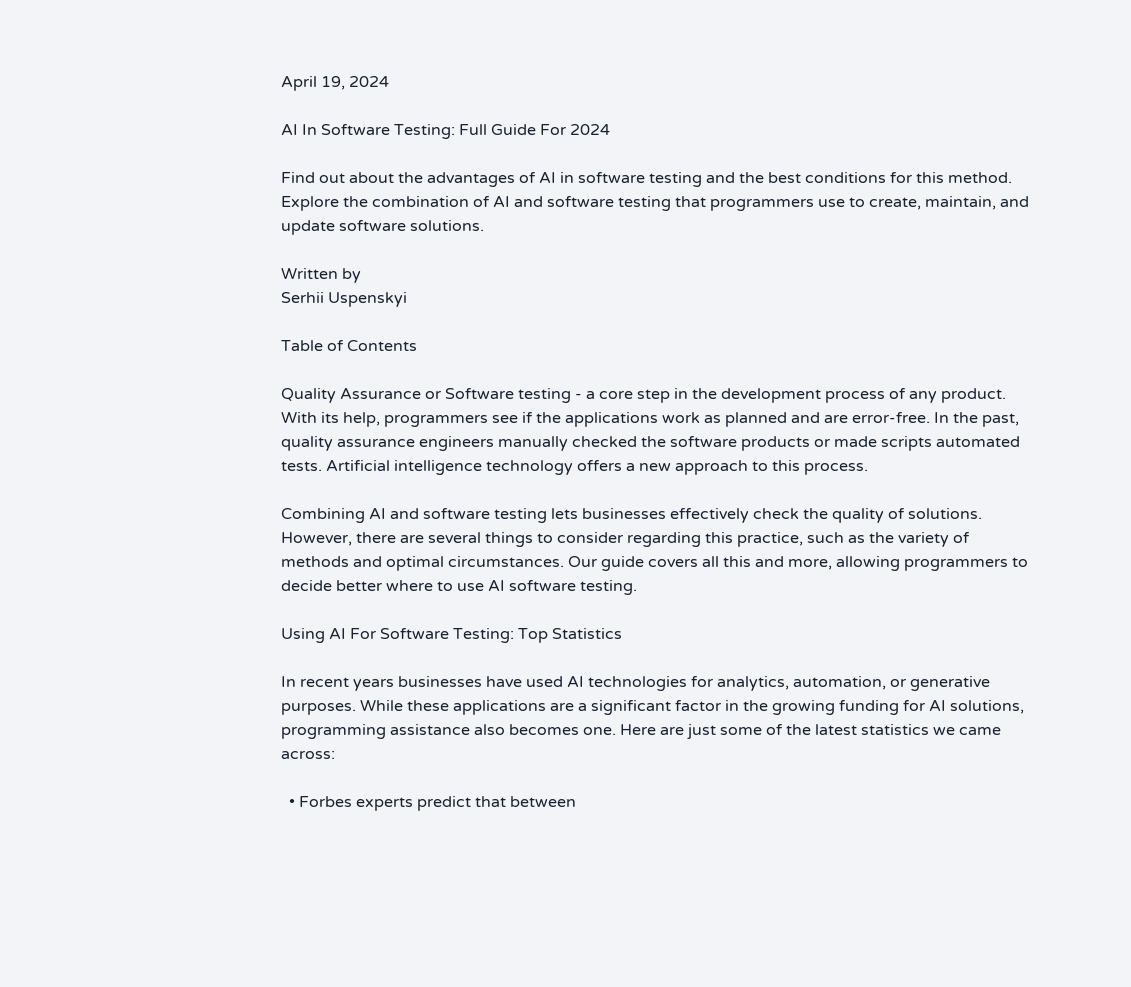April 19, 2024

AI In Software Testing: Full Guide For 2024

Find out about the advantages of AI in software testing and the best conditions for this method. Explore the combination of AI and software testing that programmers use to create, maintain, and update software solutions.

Written by
Serhii Uspenskyi

Table of Contents

Quality Assurance or Software testing - a core step in the development process of any product. With its help, programmers see if the applications work as planned and are error-free. In the past, quality assurance engineers manually checked the software products or made scripts automated tests. Artificial intelligence technology offers a new approach to this process.

Combining AI and software testing lets businesses effectively check the quality of solutions. However, there are several things to consider regarding this practice, such as the variety of methods and optimal circumstances. Our guide covers all this and more, allowing programmers to decide better where to use AI software testing.

Using AI For Software Testing: Top Statistics

In recent years businesses have used AI technologies for analytics, automation, or generative purposes. While these applications are a significant factor in the growing funding for AI solutions, programming assistance also becomes one. Here are just some of the latest statistics we came across:

  • Forbes experts predict that between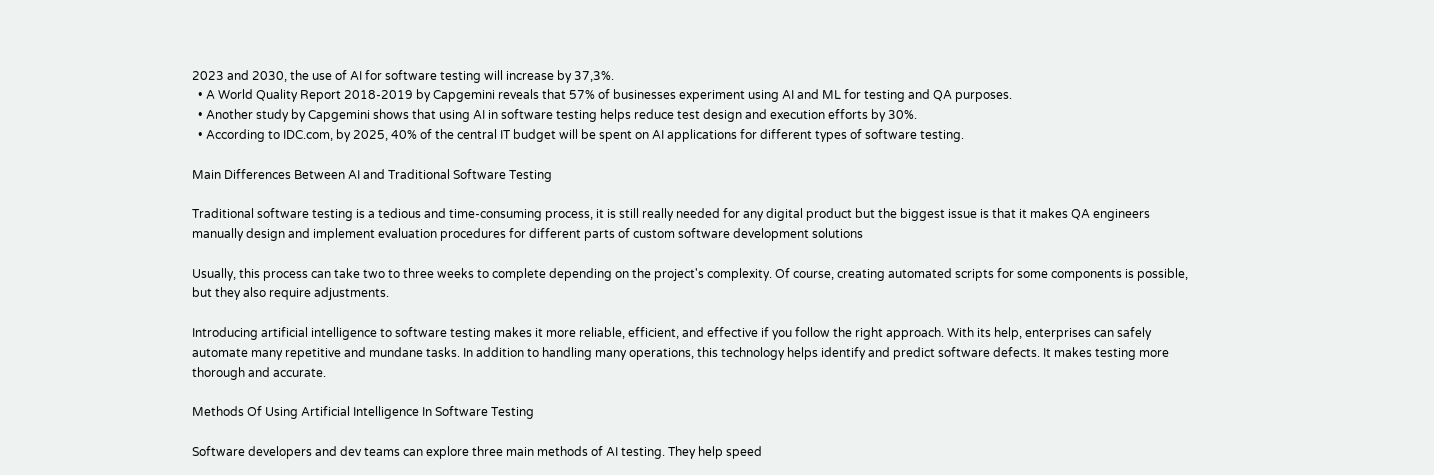2023 and 2030, the use of AI for software testing will increase by 37,3%.
  • A World Quality Report 2018-2019 by Capgemini reveals that 57% of businesses experiment using AI and ML for testing and QA purposes.
  • Another study by Capgemini shows that using AI in software testing helps reduce test design and execution efforts by 30%.
  • According to IDC.com, by 2025, 40% of the central IT budget will be spent on AI applications for different types of software testing.

Main Differences Between AI and Traditional Software Testing

Traditional software testing is a tedious and time-consuming process, it is still really needed for any digital product but the biggest issue is that it makes QA engineers manually design and implement evaluation procedures for different parts of custom software development solutions

Usually, this process can take two to three weeks to complete depending on the project's complexity. Of course, creating automated scripts for some components is possible, but they also require adjustments.

Introducing artificial intelligence to software testing makes it more reliable, efficient, and effective if you follow the right approach. With its help, enterprises can safely automate many repetitive and mundane tasks. In addition to handling many operations, this technology helps identify and predict software defects. It makes testing more thorough and accurate.

Methods Of Using Artificial Intelligence In Software Testing

Software developers and dev teams can explore three main methods of AI testing. They help speed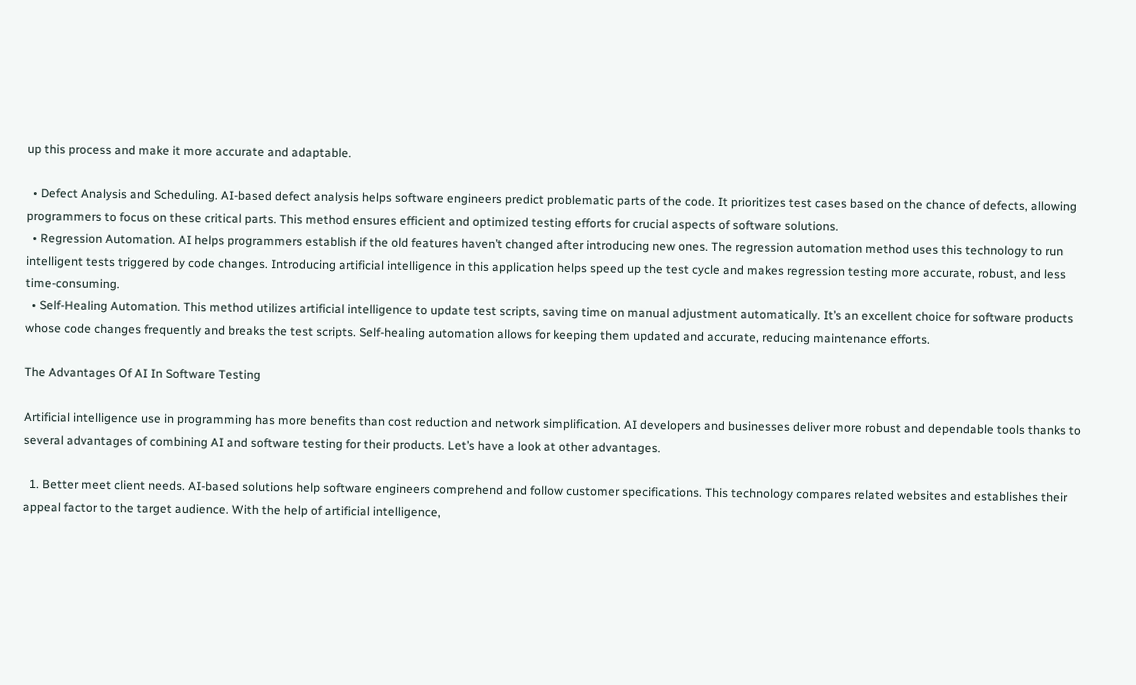up this process and make it more accurate and adaptable.

  • Defect Analysis and Scheduling. AI-based defect analysis helps software engineers predict problematic parts of the code. It prioritizes test cases based on the chance of defects, allowing programmers to focus on these critical parts. This method ensures efficient and optimized testing efforts for crucial aspects of software solutions.
  • Regression Automation. AI helps programmers establish if the old features haven’t changed after introducing new ones. The regression automation method uses this technology to run intelligent tests triggered by code changes. Introducing artificial intelligence in this application helps speed up the test cycle and makes regression testing more accurate, robust, and less time-consuming.
  • Self-Healing Automation. This method utilizes artificial intelligence to update test scripts, saving time on manual adjustment automatically. It’s an excellent choice for software products whose code changes frequently and breaks the test scripts. Self-healing automation allows for keeping them updated and accurate, reducing maintenance efforts.

The Advantages Of AI In Software Testing

Artificial intelligence use in programming has more benefits than cost reduction and network simplification. AI developers and businesses deliver more robust and dependable tools thanks to several advantages of combining AI and software testing for their products. Let’s have a look at other advantages.

  1. Better meet client needs. AI-based solutions help software engineers comprehend and follow customer specifications. This technology compares related websites and establishes their appeal factor to the target audience. With the help of artificial intelligence,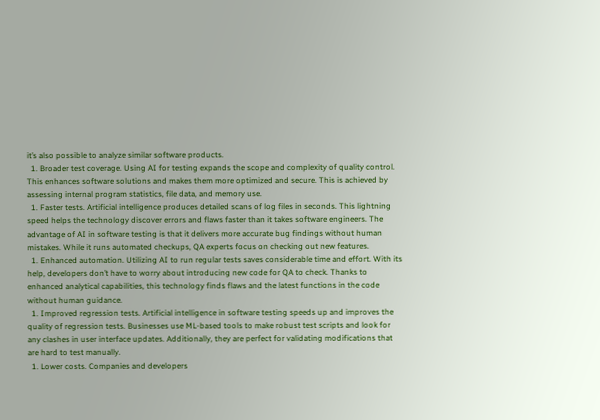it’s also possible to analyze similar software products.
  1. Broader test coverage. Using AI for testing expands the scope and complexity of quality control. This enhances software solutions and makes them more optimized and secure. This is achieved by assessing internal program statistics, file data, and memory use.
  1. Faster tests. Artificial intelligence produces detailed scans of log files in seconds. This lightning speed helps the technology discover errors and flaws faster than it takes software engineers. The advantage of AI in software testing is that it delivers more accurate bug findings without human mistakes. While it runs automated checkups, QA experts focus on checking out new features.
  1. Enhanced automation. Utilizing AI to run regular tests saves considerable time and effort. With its help, developers don’t have to worry about introducing new code for QA to check. Thanks to enhanced analytical capabilities, this technology finds flaws and the latest functions in the code without human guidance.
  1. Improved regression tests. Artificial intelligence in software testing speeds up and improves the quality of regression tests. Businesses use ML-based tools to make robust test scripts and look for any clashes in user interface updates. Additionally, they are perfect for validating modifications that are hard to test manually.
  1. Lower costs. Companies and developers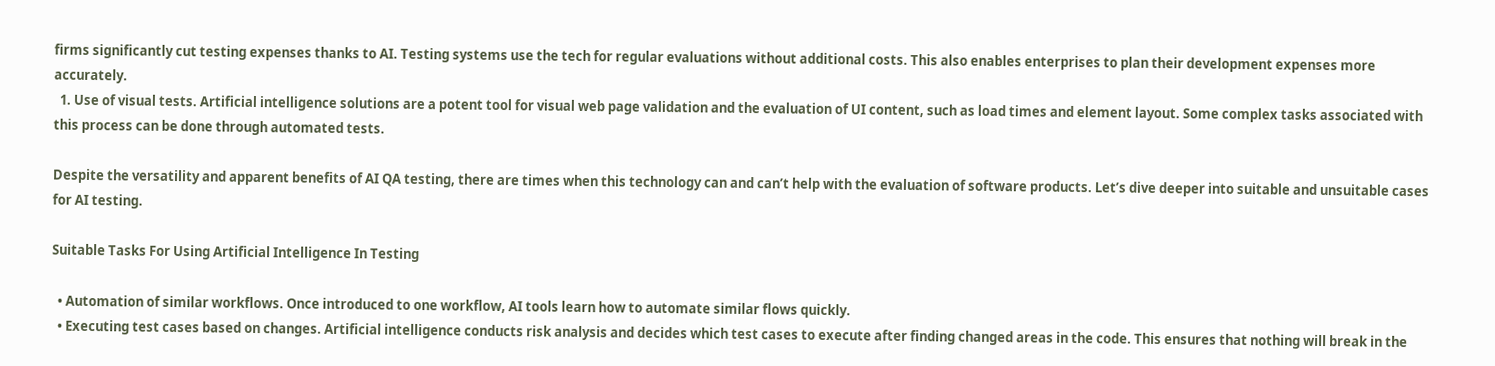firms significantly cut testing expenses thanks to AI. Testing systems use the tech for regular evaluations without additional costs. This also enables enterprises to plan their development expenses more accurately.
  1. Use of visual tests. Artificial intelligence solutions are a potent tool for visual web page validation and the evaluation of UI content, such as load times and element layout. Some complex tasks associated with this process can be done through automated tests.

Despite the versatility and apparent benefits of AI QA testing, there are times when this technology can and can’t help with the evaluation of software products. Let’s dive deeper into suitable and unsuitable cases for AI testing.

Suitable Tasks For Using Artificial Intelligence In Testing

  • Automation of similar workflows. Once introduced to one workflow, AI tools learn how to automate similar flows quickly.
  • Executing test cases based on changes. Artificial intelligence conducts risk analysis and decides which test cases to execute after finding changed areas in the code. This ensures that nothing will break in the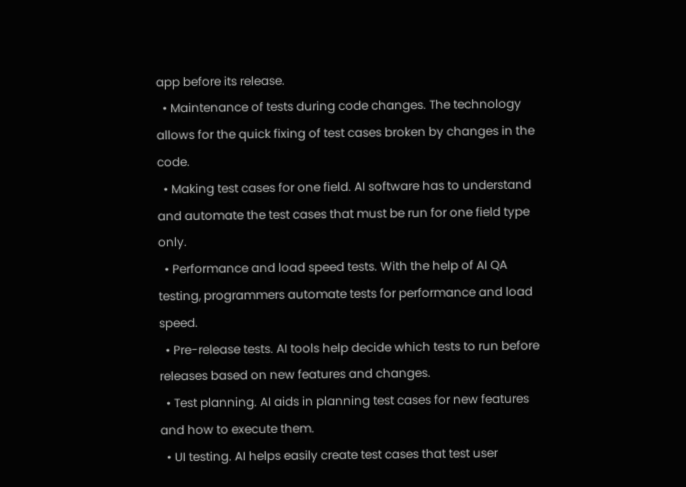app before its release.
  • Maintenance of tests during code changes. The technology allows for the quick fixing of test cases broken by changes in the code.
  • Making test cases for one field. AI software has to understand and automate the test cases that must be run for one field type only.
  • Performance and load speed tests. With the help of AI QA testing, programmers automate tests for performance and load speed.
  • Pre-release tests. AI tools help decide which tests to run before releases based on new features and changes.
  • Test planning. AI aids in planning test cases for new features and how to execute them.
  • UI testing. AI helps easily create test cases that test user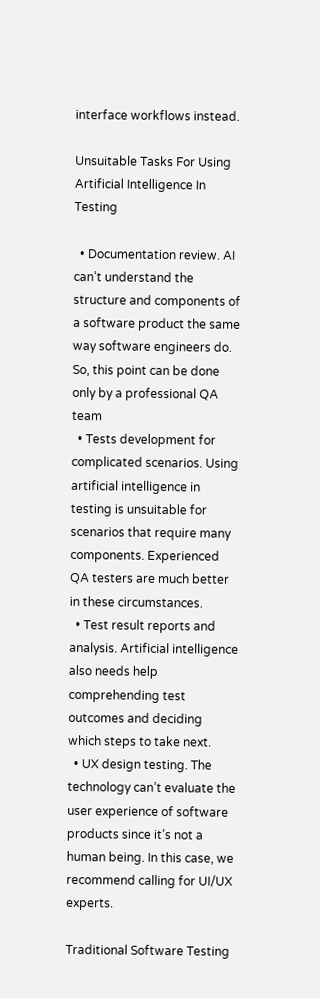interface workflows instead.

Unsuitable Tasks For Using Artificial Intelligence In Testing

  • Documentation review. AI can’t understand the structure and components of a software product the same way software engineers do. So, this point can be done only by a professional QA team
  • Tests development for complicated scenarios. Using artificial intelligence in testing is unsuitable for scenarios that require many components. Experienced QA testers are much better in these circumstances.
  • Test result reports and analysis. Artificial intelligence also needs help comprehending test outcomes and deciding which steps to take next.
  • UX design testing. The technology can’t evaluate the user experience of software products since it’s not a human being. In this case, we recommend calling for UI/UX experts.

Traditional Software Testing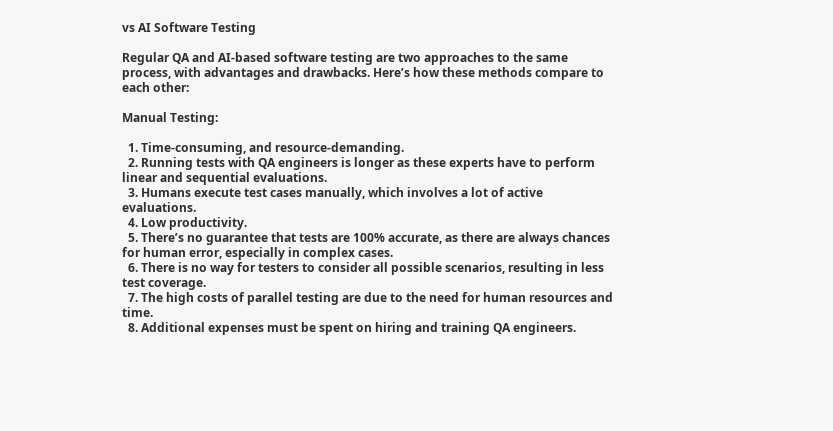vs AI Software Testing

Regular QA and AI-based software testing are two approaches to the same process, with advantages and drawbacks. Here’s how these methods compare to each other:

Manual Testing:

  1. Time-consuming, and resource-demanding.
  2. Running tests with QA engineers is longer as these experts have to perform linear and sequential evaluations.
  3. Humans execute test cases manually, which involves a lot of active evaluations.
  4. Low productivity.
  5. There’s no guarantee that tests are 100% accurate, as there are always chances for human error, especially in complex cases.
  6. There is no way for testers to consider all possible scenarios, resulting in less test coverage.
  7. The high costs of parallel testing are due to the need for human resources and time.
  8. Additional expenses must be spent on hiring and training QA engineers.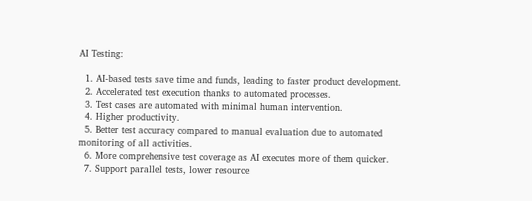AI Testing:

  1. AI-based tests save time and funds, leading to faster product development.
  2. Accelerated test execution thanks to automated processes.
  3. Test cases are automated with minimal human intervention.
  4. Higher productivity.
  5. Better test accuracy compared to manual evaluation due to automated monitoring of all activities.
  6. More comprehensive test coverage as AI executes more of them quicker.
  7. Support parallel tests, lower resource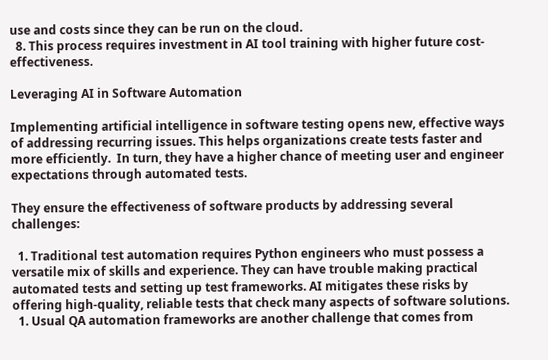use and costs since they can be run on the cloud.
  8. This process requires investment in AI tool training with higher future cost-effectiveness.

Leveraging AI in Software Automation

Implementing artificial intelligence in software testing opens new, effective ways of addressing recurring issues. This helps organizations create tests faster and more efficiently.  In turn, they have a higher chance of meeting user and engineer expectations through automated tests.

They ensure the effectiveness of software products by addressing several challenges:

  1. Traditional test automation requires Python engineers who must possess a versatile mix of skills and experience. They can have trouble making practical automated tests and setting up test frameworks. AI mitigates these risks by offering high-quality, reliable tests that check many aspects of software solutions.
  1. Usual QA automation frameworks are another challenge that comes from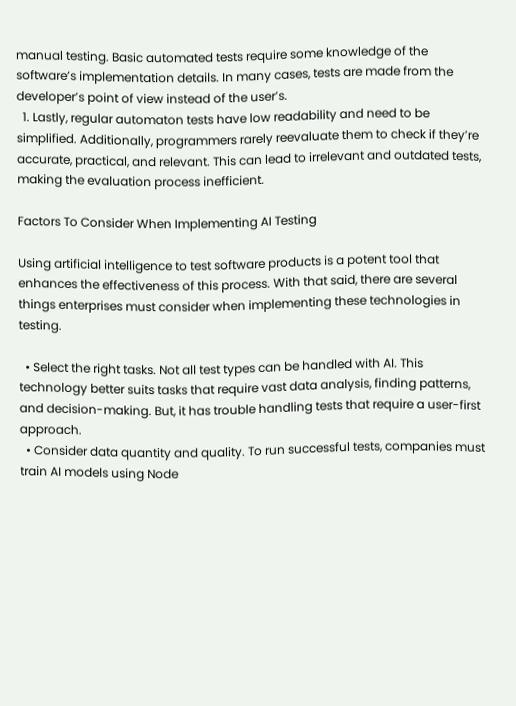manual testing. Basic automated tests require some knowledge of the software’s implementation details. In many cases, tests are made from the developer’s point of view instead of the user’s.
  1. Lastly, regular automaton tests have low readability and need to be simplified. Additionally, programmers rarely reevaluate them to check if they’re accurate, practical, and relevant. This can lead to irrelevant and outdated tests, making the evaluation process inefficient.

Factors To Consider When Implementing AI Testing

Using artificial intelligence to test software products is a potent tool that enhances the effectiveness of this process. With that said, there are several things enterprises must consider when implementing these technologies in testing.

  • Select the right tasks. Not all test types can be handled with AI. This technology better suits tasks that require vast data analysis, finding patterns, and decision-making. But, it has trouble handling tests that require a user-first approach.
  • Consider data quantity and quality. To run successful tests, companies must train AI models using Node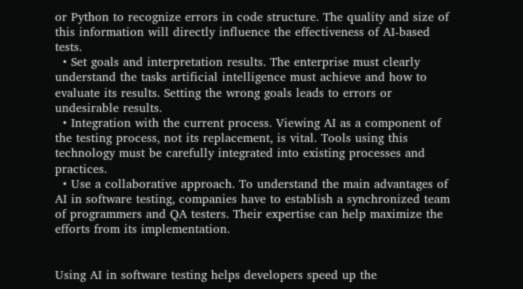or Python to recognize errors in code structure. The quality and size of this information will directly influence the effectiveness of AI-based tests.
  • Set goals and interpretation results. The enterprise must clearly understand the tasks artificial intelligence must achieve and how to evaluate its results. Setting the wrong goals leads to errors or undesirable results.
  • Integration with the current process. Viewing AI as a component of the testing process, not its replacement, is vital. Tools using this technology must be carefully integrated into existing processes and practices.
  • Use a collaborative approach. To understand the main advantages of AI in software testing, companies have to establish a synchronized team of programmers and QA testers. Their expertise can help maximize the efforts from its implementation.


Using AI in software testing helps developers speed up the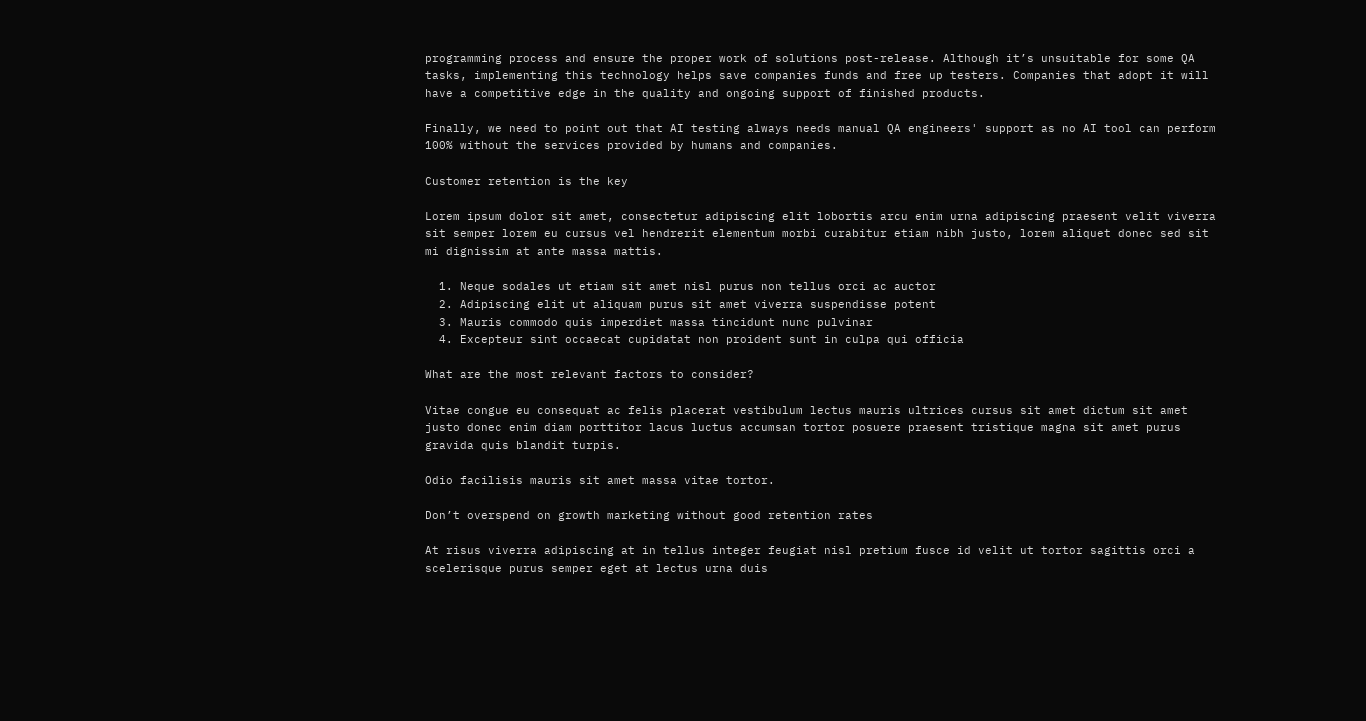programming process and ensure the proper work of solutions post-release. Although it’s unsuitable for some QA tasks, implementing this technology helps save companies funds and free up testers. Companies that adopt it will have a competitive edge in the quality and ongoing support of finished products.

Finally, we need to point out that AI testing always needs manual QA engineers' support as no AI tool can perform 100% without the services provided by humans and companies.

Customer retention is the key

Lorem ipsum dolor sit amet, consectetur adipiscing elit lobortis arcu enim urna adipiscing praesent velit viverra sit semper lorem eu cursus vel hendrerit elementum morbi curabitur etiam nibh justo, lorem aliquet donec sed sit mi dignissim at ante massa mattis.

  1. Neque sodales ut etiam sit amet nisl purus non tellus orci ac auctor
  2. Adipiscing elit ut aliquam purus sit amet viverra suspendisse potent
  3. Mauris commodo quis imperdiet massa tincidunt nunc pulvinar
  4. Excepteur sint occaecat cupidatat non proident sunt in culpa qui officia

What are the most relevant factors to consider?

Vitae congue eu consequat ac felis placerat vestibulum lectus mauris ultrices cursus sit amet dictum sit amet justo donec enim diam porttitor lacus luctus accumsan tortor posuere praesent tristique magna sit amet purus gravida quis blandit turpis.

Odio facilisis mauris sit amet massa vitae tortor.

Don’t overspend on growth marketing without good retention rates

At risus viverra adipiscing at in tellus integer feugiat nisl pretium fusce id velit ut tortor sagittis orci a scelerisque purus semper eget at lectus urna duis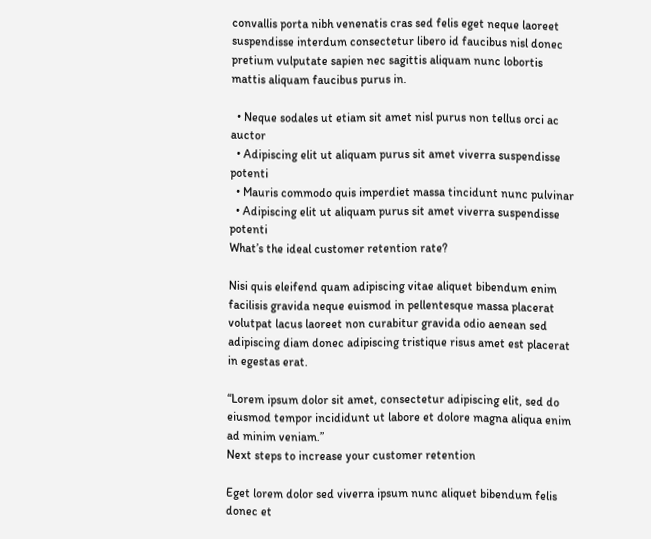convallis porta nibh venenatis cras sed felis eget neque laoreet suspendisse interdum consectetur libero id faucibus nisl donec pretium vulputate sapien nec sagittis aliquam nunc lobortis mattis aliquam faucibus purus in.

  • Neque sodales ut etiam sit amet nisl purus non tellus orci ac auctor
  • Adipiscing elit ut aliquam purus sit amet viverra suspendisse potenti
  • Mauris commodo quis imperdiet massa tincidunt nunc pulvinar
  • Adipiscing elit ut aliquam purus sit amet viverra suspendisse potenti
What’s the ideal customer retention rate?

Nisi quis eleifend quam adipiscing vitae aliquet bibendum enim facilisis gravida neque euismod in pellentesque massa placerat volutpat lacus laoreet non curabitur gravida odio aenean sed adipiscing diam donec adipiscing tristique risus amet est placerat in egestas erat.

“Lorem ipsum dolor sit amet, consectetur adipiscing elit, sed do eiusmod tempor incididunt ut labore et dolore magna aliqua enim ad minim veniam.”
Next steps to increase your customer retention

Eget lorem dolor sed viverra ipsum nunc aliquet bibendum felis donec et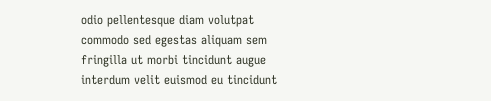odio pellentesque diam volutpat commodo sed egestas aliquam sem fringilla ut morbi tincidunt augue interdum velit euismod eu tincidunt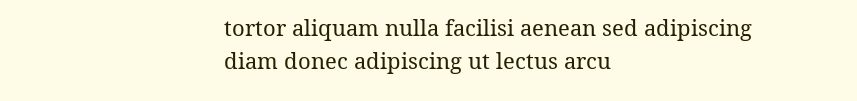tortor aliquam nulla facilisi aenean sed adipiscing diam donec adipiscing ut lectus arcu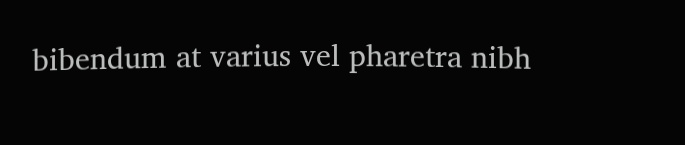bibendum at varius vel pharetra nibh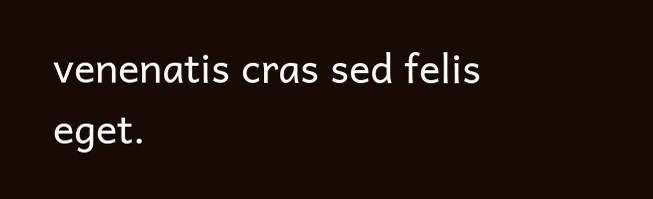venenatis cras sed felis eget.